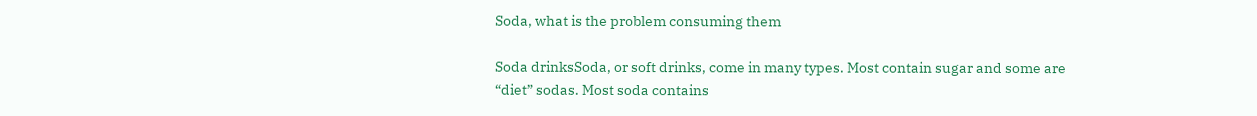Soda, what is the problem consuming them

Soda drinksSoda, or soft drinks, come in many types. Most contain sugar and some are “diet” sodas. Most soda contains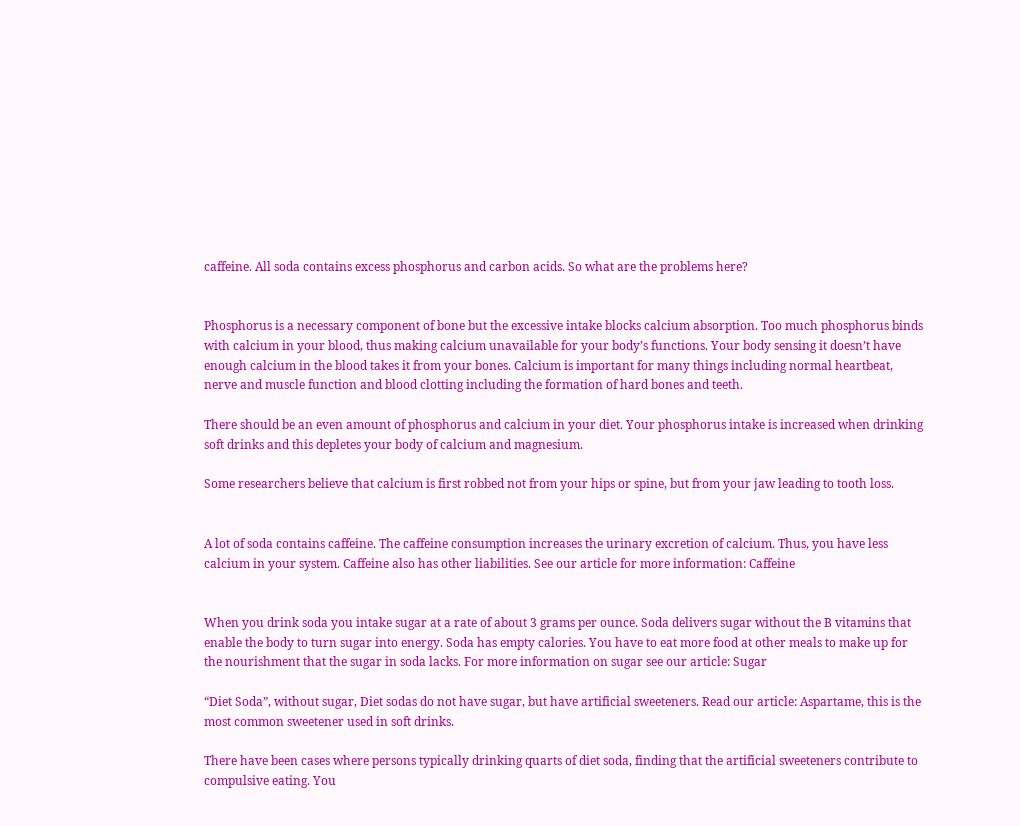caffeine. All soda contains excess phosphorus and carbon acids. So what are the problems here?


Phosphorus is a necessary component of bone but the excessive intake blocks calcium absorption. Too much phosphorus binds with calcium in your blood, thus making calcium unavailable for your body’s functions. Your body sensing it doesn’t have enough calcium in the blood takes it from your bones. Calcium is important for many things including normal heartbeat, nerve and muscle function and blood clotting including the formation of hard bones and teeth.

There should be an even amount of phosphorus and calcium in your diet. Your phosphorus intake is increased when drinking soft drinks and this depletes your body of calcium and magnesium.

Some researchers believe that calcium is first robbed not from your hips or spine, but from your jaw leading to tooth loss.


A lot of soda contains caffeine. The caffeine consumption increases the urinary excretion of calcium. Thus, you have less calcium in your system. Caffeine also has other liabilities. See our article for more information: Caffeine


When you drink soda you intake sugar at a rate of about 3 grams per ounce. Soda delivers sugar without the B vitamins that enable the body to turn sugar into energy. Soda has empty calories. You have to eat more food at other meals to make up for the nourishment that the sugar in soda lacks. For more information on sugar see our article: Sugar

“Diet Soda”, without sugar, Diet sodas do not have sugar, but have artificial sweeteners. Read our article: Aspartame, this is the most common sweetener used in soft drinks.

There have been cases where persons typically drinking quarts of diet soda, finding that the artificial sweeteners contribute to compulsive eating. You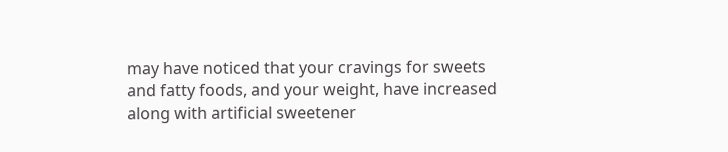may have noticed that your cravings for sweets and fatty foods, and your weight, have increased along with artificial sweetener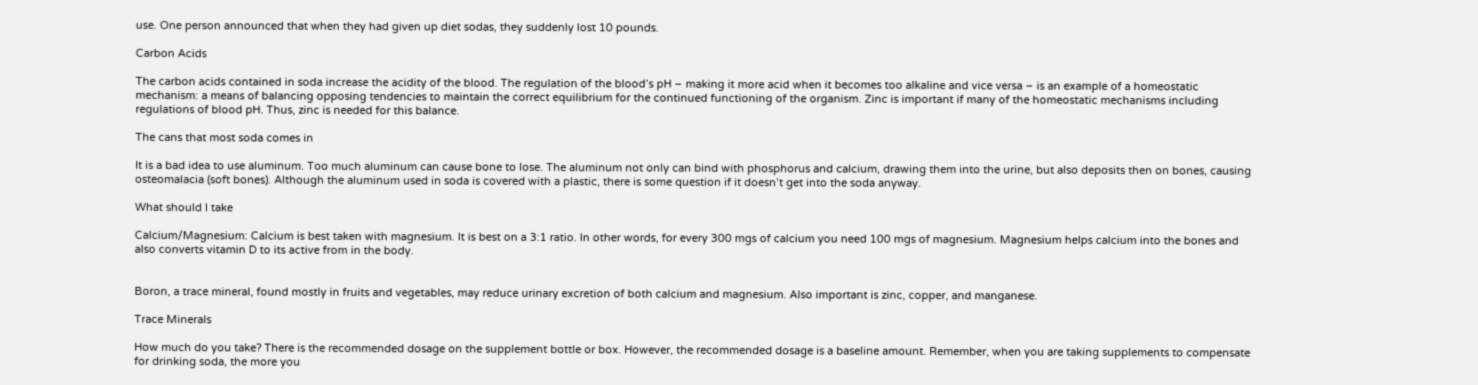use. One person announced that when they had given up diet sodas, they suddenly lost 10 pounds.

Carbon Acids

The carbon acids contained in soda increase the acidity of the blood. The regulation of the blood’s pH – making it more acid when it becomes too alkaline and vice versa – is an example of a homeostatic mechanism: a means of balancing opposing tendencies to maintain the correct equilibrium for the continued functioning of the organism. Zinc is important if many of the homeostatic mechanisms including regulations of blood pH. Thus, zinc is needed for this balance.

The cans that most soda comes in

It is a bad idea to use aluminum. Too much aluminum can cause bone to lose. The aluminum not only can bind with phosphorus and calcium, drawing them into the urine, but also deposits then on bones, causing osteomalacia (soft bones). Although the aluminum used in soda is covered with a plastic, there is some question if it doesn’t get into the soda anyway.

What should I take

Calcium/Magnesium: Calcium is best taken with magnesium. It is best on a 3:1 ratio. In other words, for every 300 mgs of calcium you need 100 mgs of magnesium. Magnesium helps calcium into the bones and also converts vitamin D to its active from in the body.


Boron, a trace mineral, found mostly in fruits and vegetables, may reduce urinary excretion of both calcium and magnesium. Also important is zinc, copper, and manganese.

Trace Minerals

How much do you take? There is the recommended dosage on the supplement bottle or box. However, the recommended dosage is a baseline amount. Remember, when you are taking supplements to compensate for drinking soda, the more you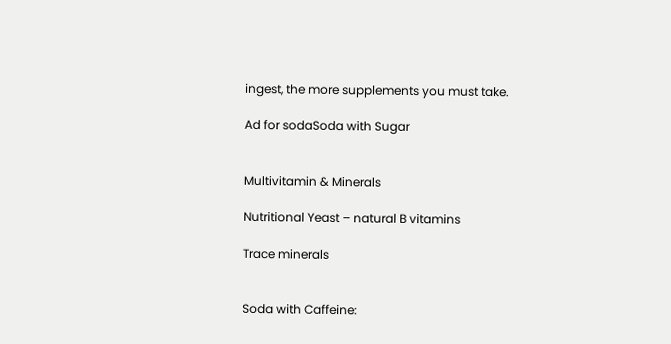ingest, the more supplements you must take.

Ad for sodaSoda with Sugar


Multivitamin & Minerals

Nutritional Yeast – natural B vitamins

Trace minerals


Soda with Caffeine: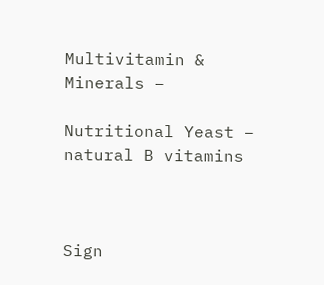Multivitamin & Minerals –

Nutritional Yeast – natural B vitamins



Sign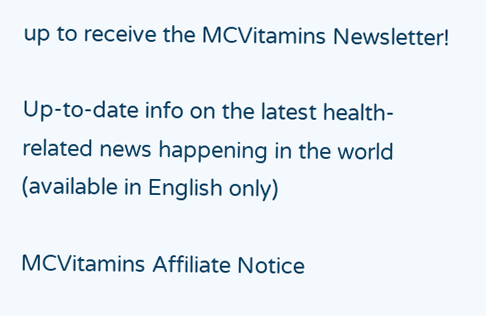up to receive the MCVitamins Newsletter!

Up-to-date info on the latest health-related news happening in the world
(available in English only)

MCVitamins Affiliate Notice